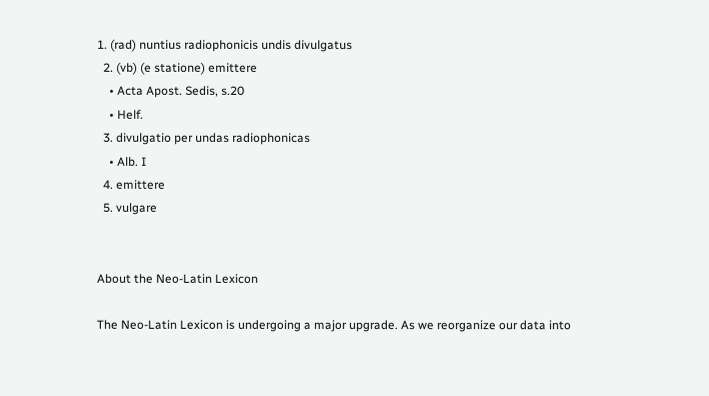1. (rad) nuntius radiophonicis undis divulgatus
  2. (vb) (e statione) emittere
    • Acta Apost. Sedis, s.20
    • Helf.
  3. divulgatio per undas radiophonicas
    • Alb. I
  4. emittere
  5. vulgare


About the Neo-Latin Lexicon

The Neo-Latin Lexicon is undergoing a major upgrade. As we reorganize our data into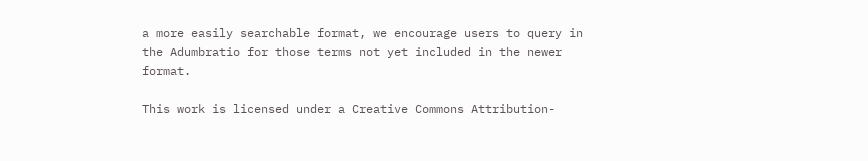a more easily searchable format, we encourage users to query in the Adumbratio for those terms not yet included in the newer format.

This work is licensed under a Creative Commons Attribution-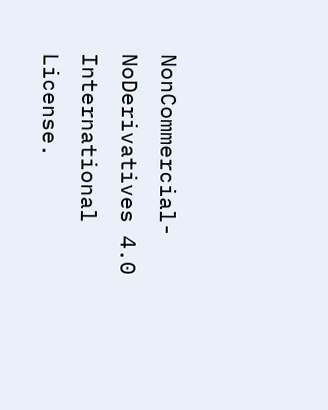NonCommercial-NoDerivatives 4.0 International License.